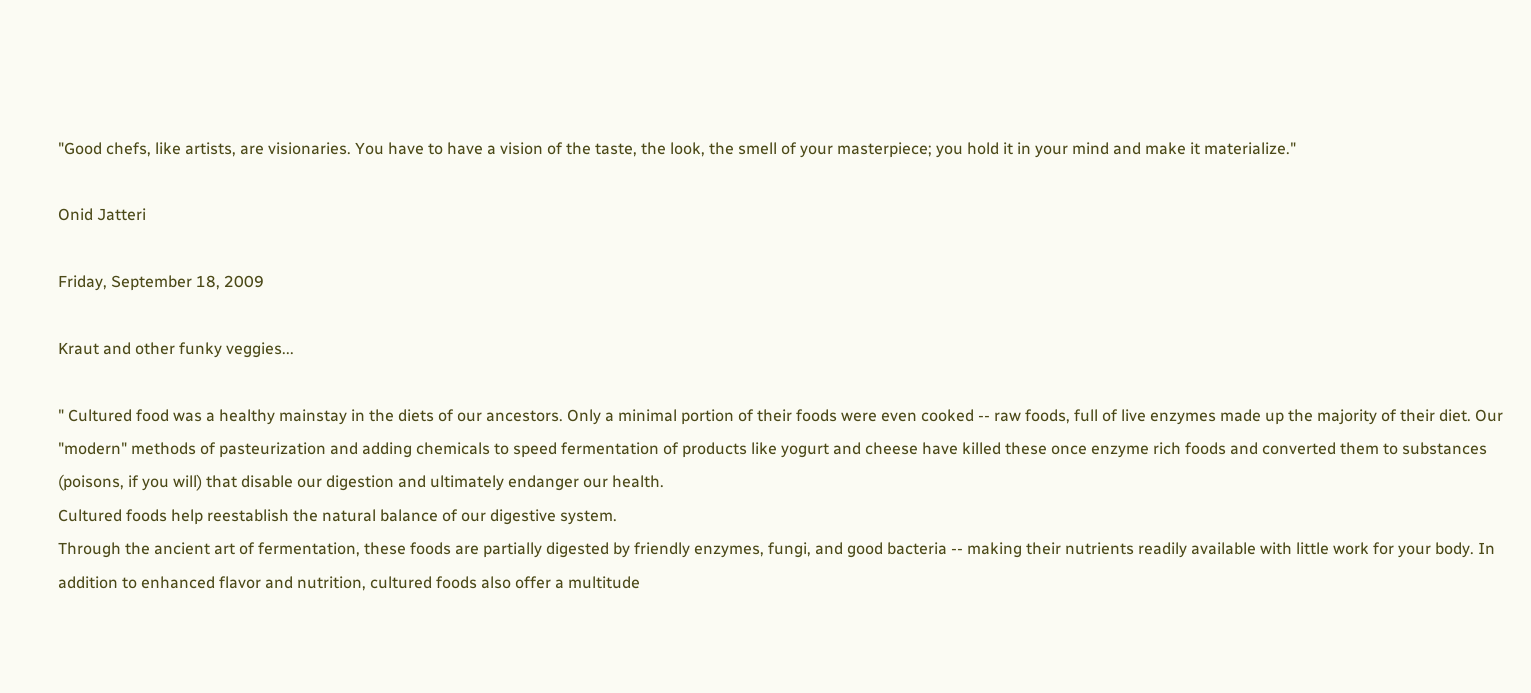"Good chefs, like artists, are visionaries. You have to have a vision of the taste, the look, the smell of your masterpiece; you hold it in your mind and make it materialize."

Onid Jatteri

Friday, September 18, 2009

Kraut and other funky veggies...

" Cultured food was a healthy mainstay in the diets of our ancestors. Only a minimal portion of their foods were even cooked -- raw foods, full of live enzymes made up the majority of their diet. Our "modern" methods of pasteurization and adding chemicals to speed fermentation of products like yogurt and cheese have killed these once enzyme rich foods and converted them to substances (poisons, if you will) that disable our digestion and ultimately endanger our health.
Cultured foods help reestablish the natural balance of our digestive system.
Through the ancient art of fermentation, these foods are partially digested by friendly enzymes, fungi, and good bacteria -- making their nutrients readily available with little work for your body. In addition to enhanced flavor and nutrition, cultured foods also offer a multitude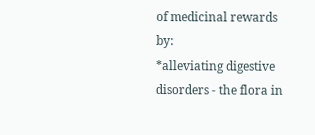of medicinal rewards by:
*alleviating digestive disorders - the flora in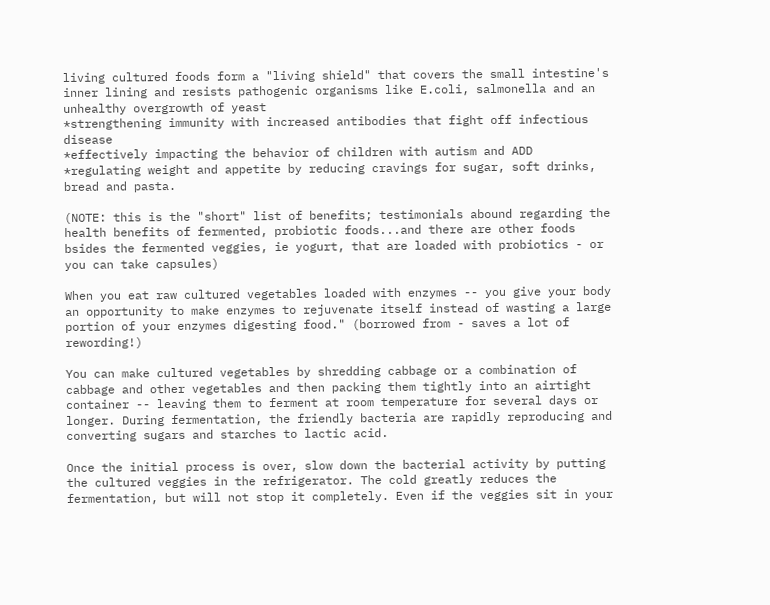living cultured foods form a "living shield" that covers the small intestine's inner lining and resists pathogenic organisms like E.coli, salmonella and an unhealthy overgrowth of yeast
*strengthening immunity with increased antibodies that fight off infectious disease
*effectively impacting the behavior of children with autism and ADD
*regulating weight and appetite by reducing cravings for sugar, soft drinks, bread and pasta.

(NOTE: this is the "short" list of benefits; testimonials abound regarding the health benefits of fermented, probiotic foods...and there are other foods bsides the fermented veggies, ie yogurt, that are loaded with probiotics - or you can take capsules)

When you eat raw cultured vegetables loaded with enzymes -- you give your body an opportunity to make enzymes to rejuvenate itself instead of wasting a large portion of your enzymes digesting food." (borrowed from - saves a lot of rewording!)

You can make cultured vegetables by shredding cabbage or a combination of cabbage and other vegetables and then packing them tightly into an airtight container -- leaving them to ferment at room temperature for several days or longer. During fermentation, the friendly bacteria are rapidly reproducing and converting sugars and starches to lactic acid.

Once the initial process is over, slow down the bacterial activity by putting the cultured veggies in the refrigerator. The cold greatly reduces the fermentation, but will not stop it completely. Even if the veggies sit in your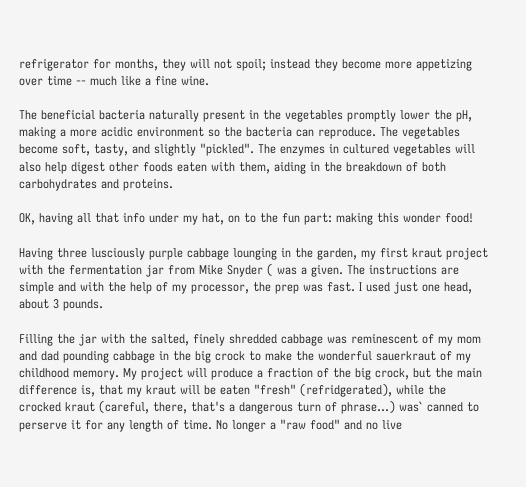refrigerator for months, they will not spoil; instead they become more appetizing over time -- much like a fine wine.

The beneficial bacteria naturally present in the vegetables promptly lower the pH, making a more acidic environment so the bacteria can reproduce. The vegetables become soft, tasty, and slightly "pickled". The enzymes in cultured vegetables will also help digest other foods eaten with them, aiding in the breakdown of both carbohydrates and proteins.

OK, having all that info under my hat, on to the fun part: making this wonder food!

Having three lusciously purple cabbage lounging in the garden, my first kraut project with the fermentation jar from Mike Snyder ( was a given. The instructions are simple and with the help of my processor, the prep was fast. I used just one head, about 3 pounds.

Filling the jar with the salted, finely shredded cabbage was reminescent of my mom and dad pounding cabbage in the big crock to make the wonderful sauerkraut of my childhood memory. My project will produce a fraction of the big crock, but the main difference is, that my kraut will be eaten "fresh" (refridgerated), while the crocked kraut (careful, there, that's a dangerous turn of phrase...) was` canned to perserve it for any length of time. No longer a "raw food" and no live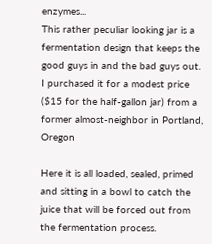enzymes...
This rather peculiar looking jar is a fermentation design that keeps the good guys in and the bad guys out. I purchased it for a modest price ($15 for the half-gallon jar) from a former almost-neighbor in Portland, Oregon

Here it is all loaded, sealed, primed and sitting in a bowl to catch the juice that will be forced out from the fermentation process.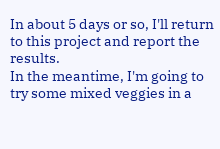In about 5 days or so, I'll return to this project and report the results.
In the meantime, I'm going to try some mixed veggies in a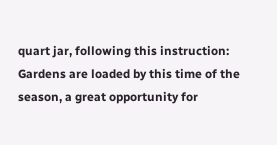quart jar, following this instruction:
Gardens are loaded by this time of the season, a great opportunity for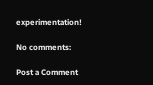experimentation!

No comments:

Post a Comment